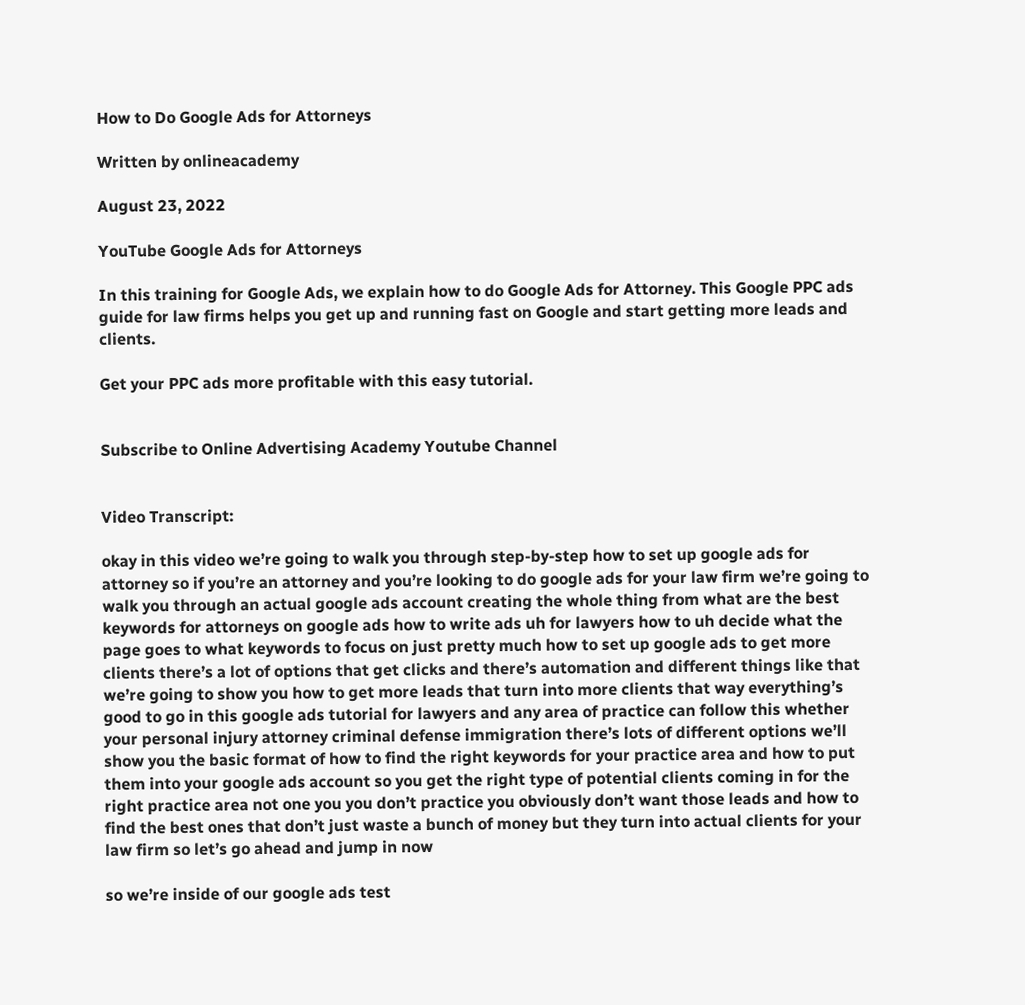How to Do Google Ads for Attorneys

Written by onlineacademy

August 23, 2022

YouTube Google Ads for Attorneys

In this training for Google Ads, we explain how to do Google Ads for Attorney. This Google PPC ads guide for law firms helps you get up and running fast on Google and start getting more leads and clients.

Get your PPC ads more profitable with this easy tutorial.


Subscribe to Online Advertising Academy Youtube Channel


Video Transcript:

okay in this video we’re going to walk you through step-by-step how to set up google ads for attorney so if you’re an attorney and you’re looking to do google ads for your law firm we’re going to walk you through an actual google ads account creating the whole thing from what are the best keywords for attorneys on google ads how to write ads uh for lawyers how to uh decide what the page goes to what keywords to focus on just pretty much how to set up google ads to get more clients there’s a lot of options that get clicks and there’s automation and different things like that we’re going to show you how to get more leads that turn into more clients that way everything’s good to go in this google ads tutorial for lawyers and any area of practice can follow this whether your personal injury attorney criminal defense immigration there’s lots of different options we’ll show you the basic format of how to find the right keywords for your practice area and how to put them into your google ads account so you get the right type of potential clients coming in for the right practice area not one you you don’t practice you obviously don’t want those leads and how to find the best ones that don’t just waste a bunch of money but they turn into actual clients for your law firm so let’s go ahead and jump in now

so we’re inside of our google ads test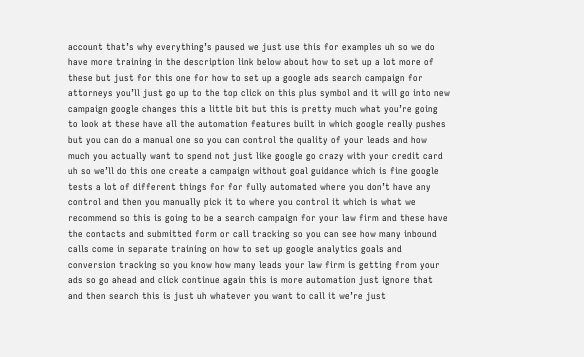account that’s why everything’s paused we just use this for examples uh so we do have more training in the description link below about how to set up a lot more of these but just for this one for how to set up a google ads search campaign for attorneys you’ll just go up to the top click on this plus symbol and it will go into new campaign google changes this a little bit but this is pretty much what you’re going to look at these have all the automation features built in which google really pushes but you can do a manual one so you can control the quality of your leads and how much you actually want to spend not just like google go crazy with your credit card uh so we’ll do this one create a campaign without goal guidance which is fine google tests a lot of different things for for fully automated where you don’t have any control and then you manually pick it to where you control it which is what we recommend so this is going to be a search campaign for your law firm and these have the contacts and submitted form or call tracking so you can see how many inbound calls come in separate training on how to set up google analytics goals and conversion tracking so you know how many leads your law firm is getting from your ads so go ahead and click continue again this is more automation just ignore that and then search this is just uh whatever you want to call it we’re just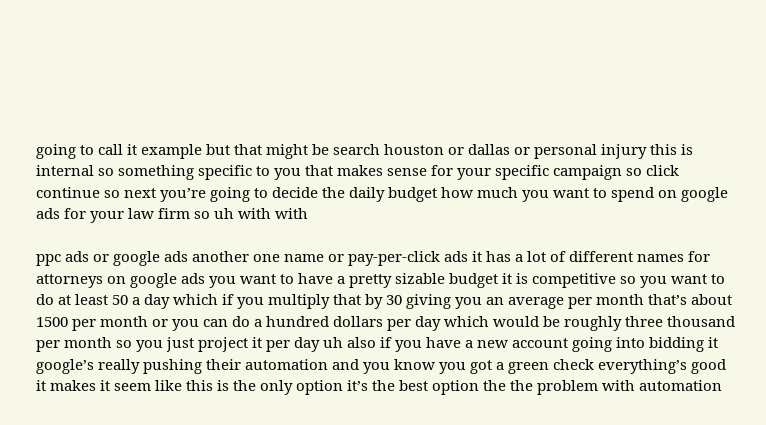going to call it example but that might be search houston or dallas or personal injury this is internal so something specific to you that makes sense for your specific campaign so click continue so next you’re going to decide the daily budget how much you want to spend on google ads for your law firm so uh with with

ppc ads or google ads another one name or pay-per-click ads it has a lot of different names for attorneys on google ads you want to have a pretty sizable budget it is competitive so you want to do at least 50 a day which if you multiply that by 30 giving you an average per month that’s about 1500 per month or you can do a hundred dollars per day which would be roughly three thousand per month so you just project it per day uh also if you have a new account going into bidding it google’s really pushing their automation and you know you got a green check everything’s good it makes it seem like this is the only option it’s the best option the the problem with automation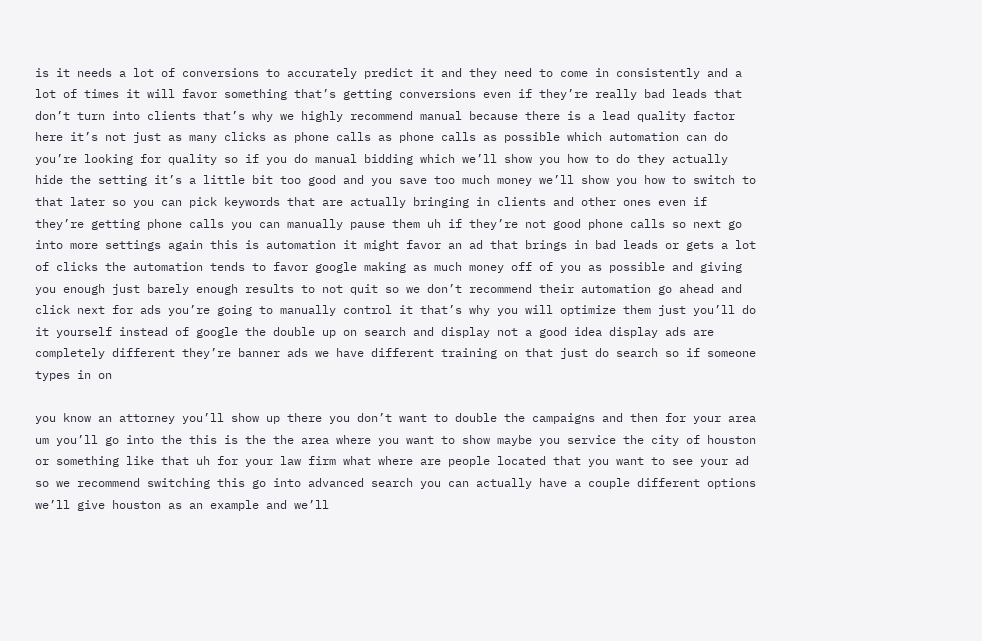is it needs a lot of conversions to accurately predict it and they need to come in consistently and a lot of times it will favor something that’s getting conversions even if they’re really bad leads that don’t turn into clients that’s why we highly recommend manual because there is a lead quality factor here it’s not just as many clicks as phone calls as phone calls as possible which automation can do you’re looking for quality so if you do manual bidding which we’ll show you how to do they actually hide the setting it’s a little bit too good and you save too much money we’ll show you how to switch to that later so you can pick keywords that are actually bringing in clients and other ones even if they’re getting phone calls you can manually pause them uh if they’re not good phone calls so next go into more settings again this is automation it might favor an ad that brings in bad leads or gets a lot of clicks the automation tends to favor google making as much money off of you as possible and giving you enough just barely enough results to not quit so we don’t recommend their automation go ahead and click next for ads you’re going to manually control it that’s why you will optimize them just you’ll do it yourself instead of google the double up on search and display not a good idea display ads are completely different they’re banner ads we have different training on that just do search so if someone types in on

you know an attorney you’ll show up there you don’t want to double the campaigns and then for your area um you’ll go into the this is the the area where you want to show maybe you service the city of houston or something like that uh for your law firm what where are people located that you want to see your ad so we recommend switching this go into advanced search you can actually have a couple different options we’ll give houston as an example and we’ll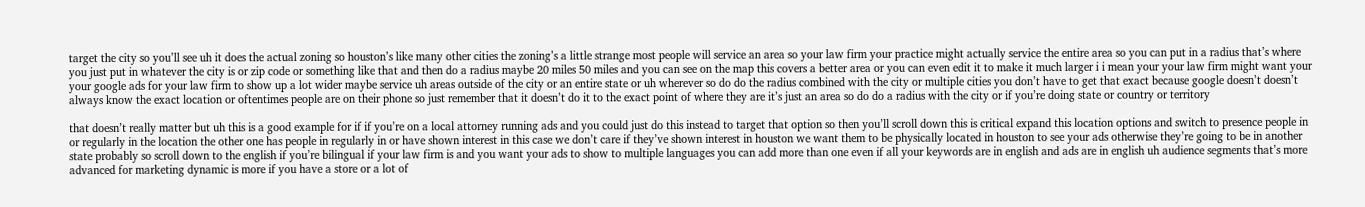target the city so you’ll see uh it does the actual zoning so houston’s like many other cities the zoning’s a little strange most people will service an area so your law firm your practice might actually service the entire area so you can put in a radius that’s where you just put in whatever the city is or zip code or something like that and then do a radius maybe 20 miles 50 miles and you can see on the map this covers a better area or you can even edit it to make it much larger i i mean your your law firm might want your your google ads for your law firm to show up a lot wider maybe service uh areas outside of the city or an entire state or uh wherever so do do the radius combined with the city or multiple cities you don’t have to get that exact because google doesn’t doesn’t always know the exact location or oftentimes people are on their phone so just remember that it doesn’t do it to the exact point of where they are it’s just an area so do do a radius with the city or if you’re doing state or country or territory

that doesn’t really matter but uh this is a good example for if if you’re on a local attorney running ads and you could just do this instead to target that option so then you’ll scroll down this is critical expand this location options and switch to presence people in or regularly in the location the other one has people in regularly in or have shown interest in this case we don’t care if they’ve shown interest in houston we want them to be physically located in houston to see your ads otherwise they’re going to be in another state probably so scroll down to the english if you’re bilingual if your law firm is and you want your ads to show to multiple languages you can add more than one even if all your keywords are in english and ads are in english uh audience segments that’s more advanced for marketing dynamic is more if you have a store or a lot of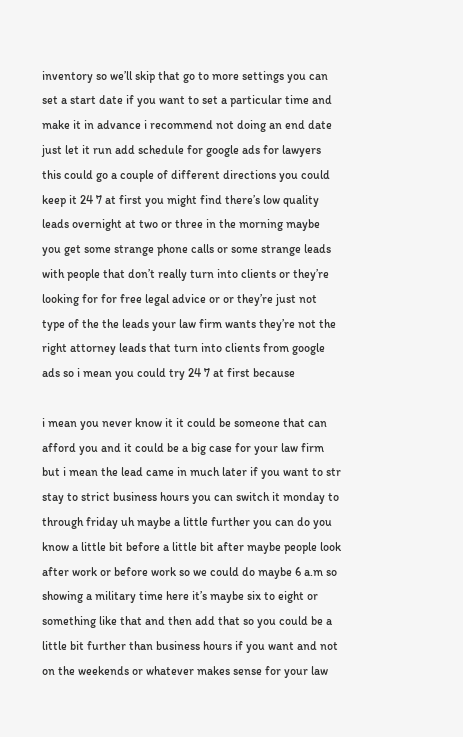inventory so we’ll skip that go to more settings you can set a start date if you want to set a particular time and make it in advance i recommend not doing an end date just let it run add schedule for google ads for lawyers this could go a couple of different directions you could keep it 24 7 at first you might find there’s low quality leads overnight at two or three in the morning maybe you get some strange phone calls or some strange leads with people that don’t really turn into clients or they’re looking for for free legal advice or or they’re just not type of the the leads your law firm wants they’re not the right attorney leads that turn into clients from google ads so i mean you could try 24 7 at first because

i mean you never know it it could be someone that can afford you and it could be a big case for your law firm but i mean the lead came in much later if you want to str stay to strict business hours you can switch it monday to through friday uh maybe a little further you can do you know a little bit before a little bit after maybe people look after work or before work so we could do maybe 6 a.m so showing a military time here it’s maybe six to eight or something like that and then add that so you could be a little bit further than business hours if you want and not on the weekends or whatever makes sense for your law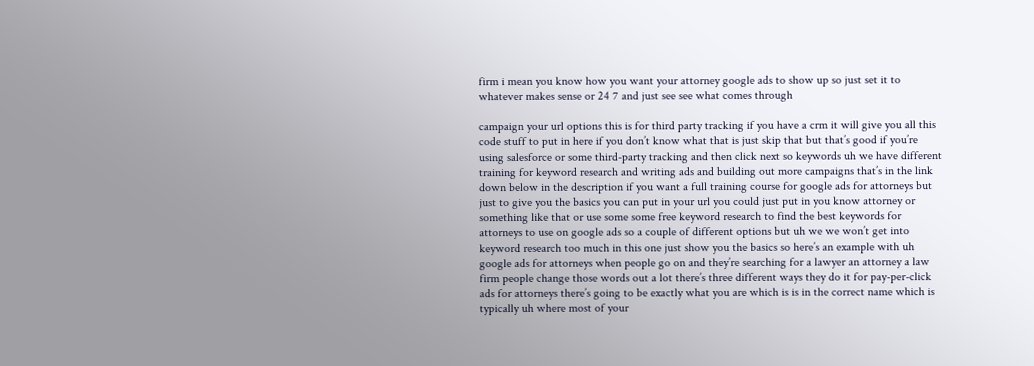firm i mean you know how you want your attorney google ads to show up so just set it to whatever makes sense or 24 7 and just see see what comes through

campaign your url options this is for third party tracking if you have a crm it will give you all this code stuff to put in here if you don’t know what that is just skip that but that’s good if you’re using salesforce or some third-party tracking and then click next so keywords uh we have different training for keyword research and writing ads and building out more campaigns that’s in the link down below in the description if you want a full training course for google ads for attorneys but just to give you the basics you can put in your url you could just put in you know attorney or something like that or use some some free keyword research to find the best keywords for attorneys to use on google ads so a couple of different options but uh we we won’t get into keyword research too much in this one just show you the basics so here’s an example with uh google ads for attorneys when people go on and they’re searching for a lawyer an attorney a law firm people change those words out a lot there’s three different ways they do it for pay-per-click ads for attorneys there’s going to be exactly what you are which is is in the correct name which is typically uh where most of your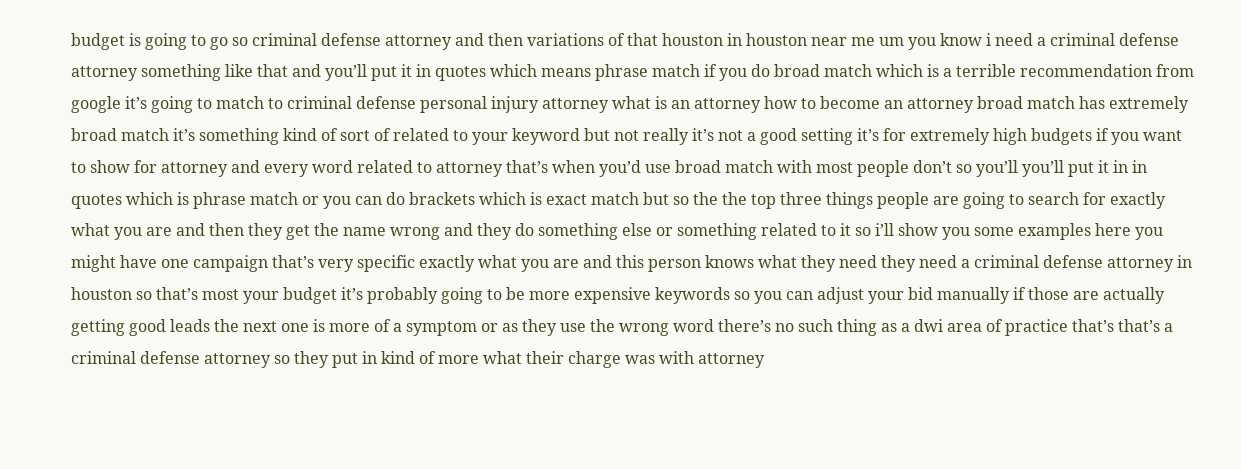budget is going to go so criminal defense attorney and then variations of that houston in houston near me um you know i need a criminal defense attorney something like that and you’ll put it in quotes which means phrase match if you do broad match which is a terrible recommendation from google it’s going to match to criminal defense personal injury attorney what is an attorney how to become an attorney broad match has extremely broad match it’s something kind of sort of related to your keyword but not really it’s not a good setting it’s for extremely high budgets if you want to show for attorney and every word related to attorney that’s when you’d use broad match with most people don’t so you’ll you’ll put it in in quotes which is phrase match or you can do brackets which is exact match but so the the top three things people are going to search for exactly what you are and then they get the name wrong and they do something else or something related to it so i’ll show you some examples here you might have one campaign that’s very specific exactly what you are and this person knows what they need they need a criminal defense attorney in houston so that’s most your budget it’s probably going to be more expensive keywords so you can adjust your bid manually if those are actually getting good leads the next one is more of a symptom or as they use the wrong word there’s no such thing as a dwi area of practice that’s that’s a criminal defense attorney so they put in kind of more what their charge was with attorney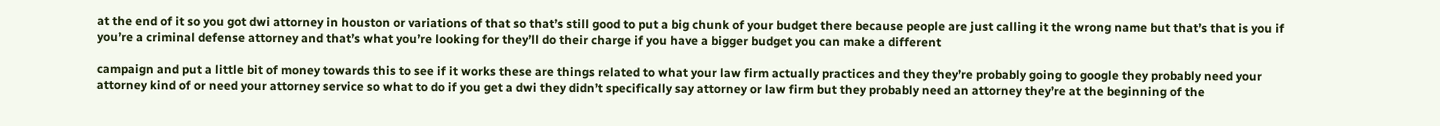at the end of it so you got dwi attorney in houston or variations of that so that’s still good to put a big chunk of your budget there because people are just calling it the wrong name but that’s that is you if you’re a criminal defense attorney and that’s what you’re looking for they’ll do their charge if you have a bigger budget you can make a different

campaign and put a little bit of money towards this to see if it works these are things related to what your law firm actually practices and they they’re probably going to google they probably need your attorney kind of or need your attorney service so what to do if you get a dwi they didn’t specifically say attorney or law firm but they probably need an attorney they’re at the beginning of the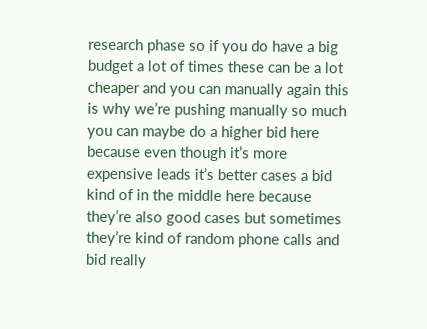research phase so if you do have a big budget a lot of times these can be a lot cheaper and you can manually again this is why we’re pushing manually so much you can maybe do a higher bid here because even though it’s more expensive leads it’s better cases a bid kind of in the middle here because they’re also good cases but sometimes they’re kind of random phone calls and bid really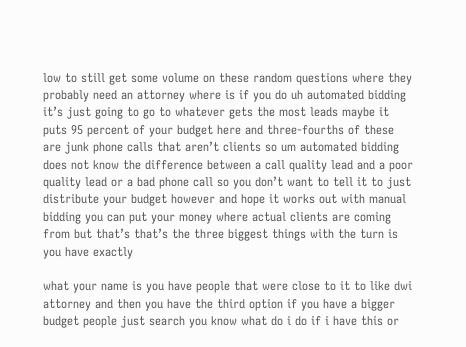low to still get some volume on these random questions where they probably need an attorney where is if you do uh automated bidding it’s just going to go to whatever gets the most leads maybe it puts 95 percent of your budget here and three-fourths of these are junk phone calls that aren’t clients so um automated bidding does not know the difference between a call quality lead and a poor quality lead or a bad phone call so you don’t want to tell it to just distribute your budget however and hope it works out with manual bidding you can put your money where actual clients are coming from but that’s that’s the three biggest things with the turn is you have exactly

what your name is you have people that were close to it to like dwi attorney and then you have the third option if you have a bigger budget people just search you know what do i do if i have this or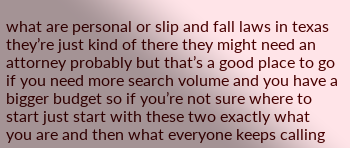what are personal or slip and fall laws in texas they’re just kind of there they might need an attorney probably but that’s a good place to go if you need more search volume and you have a bigger budget so if you’re not sure where to start just start with these two exactly what you are and then what everyone keeps calling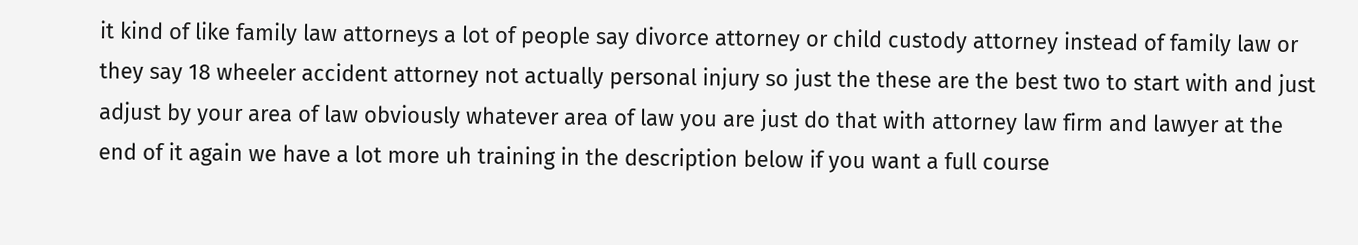it kind of like family law attorneys a lot of people say divorce attorney or child custody attorney instead of family law or they say 18 wheeler accident attorney not actually personal injury so just the these are the best two to start with and just adjust by your area of law obviously whatever area of law you are just do that with attorney law firm and lawyer at the end of it again we have a lot more uh training in the description below if you want a full course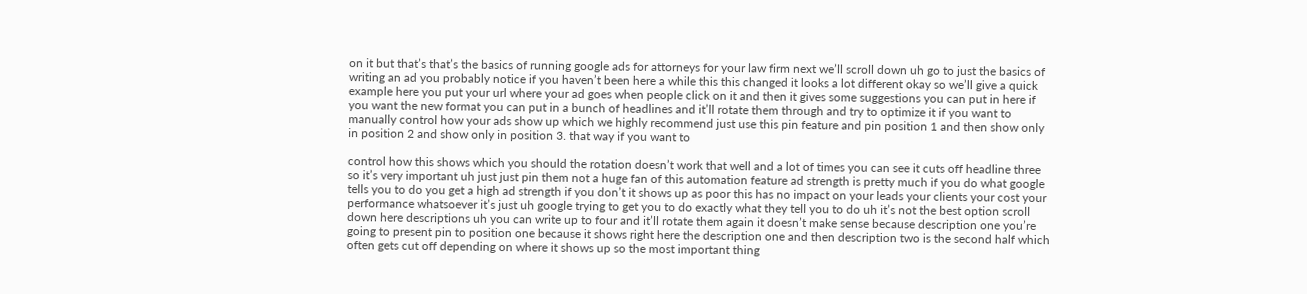on it but that’s that’s the basics of running google ads for attorneys for your law firm next we’ll scroll down uh go to just the basics of writing an ad you probably notice if you haven’t been here a while this this changed it looks a lot different okay so we’ll give a quick example here you put your url where your ad goes when people click on it and then it gives some suggestions you can put in here if you want the new format you can put in a bunch of headlines and it’ll rotate them through and try to optimize it if you want to manually control how your ads show up which we highly recommend just use this pin feature and pin position 1 and then show only in position 2 and show only in position 3. that way if you want to

control how this shows which you should the rotation doesn’t work that well and a lot of times you can see it cuts off headline three so it’s very important uh just just pin them not a huge fan of this automation feature ad strength is pretty much if you do what google tells you to do you get a high ad strength if you don’t it shows up as poor this has no impact on your leads your clients your cost your performance whatsoever it’s just uh google trying to get you to do exactly what they tell you to do uh it’s not the best option scroll down here descriptions uh you can write up to four and it’ll rotate them again it doesn’t make sense because description one you’re going to present pin to position one because it shows right here the description one and then description two is the second half which often gets cut off depending on where it shows up so the most important thing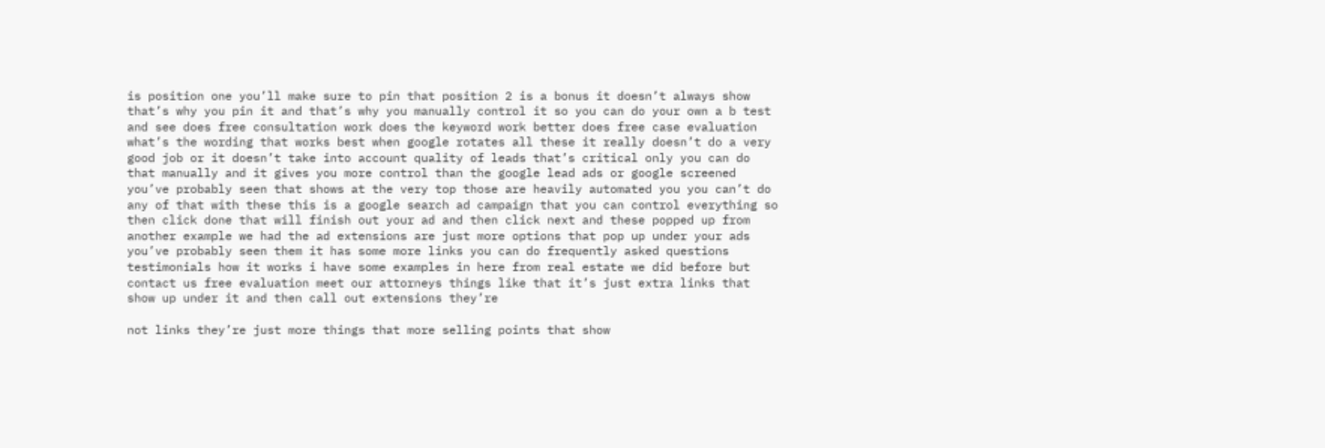is position one you’ll make sure to pin that position 2 is a bonus it doesn’t always show that’s why you pin it and that’s why you manually control it so you can do your own a b test and see does free consultation work does the keyword work better does free case evaluation what’s the wording that works best when google rotates all these it really doesn’t do a very good job or it doesn’t take into account quality of leads that’s critical only you can do that manually and it gives you more control than the google lead ads or google screened you’ve probably seen that shows at the very top those are heavily automated you you can’t do any of that with these this is a google search ad campaign that you can control everything so then click done that will finish out your ad and then click next and these popped up from another example we had the ad extensions are just more options that pop up under your ads you’ve probably seen them it has some more links you can do frequently asked questions testimonials how it works i have some examples in here from real estate we did before but contact us free evaluation meet our attorneys things like that it’s just extra links that show up under it and then call out extensions they’re

not links they’re just more things that more selling points that show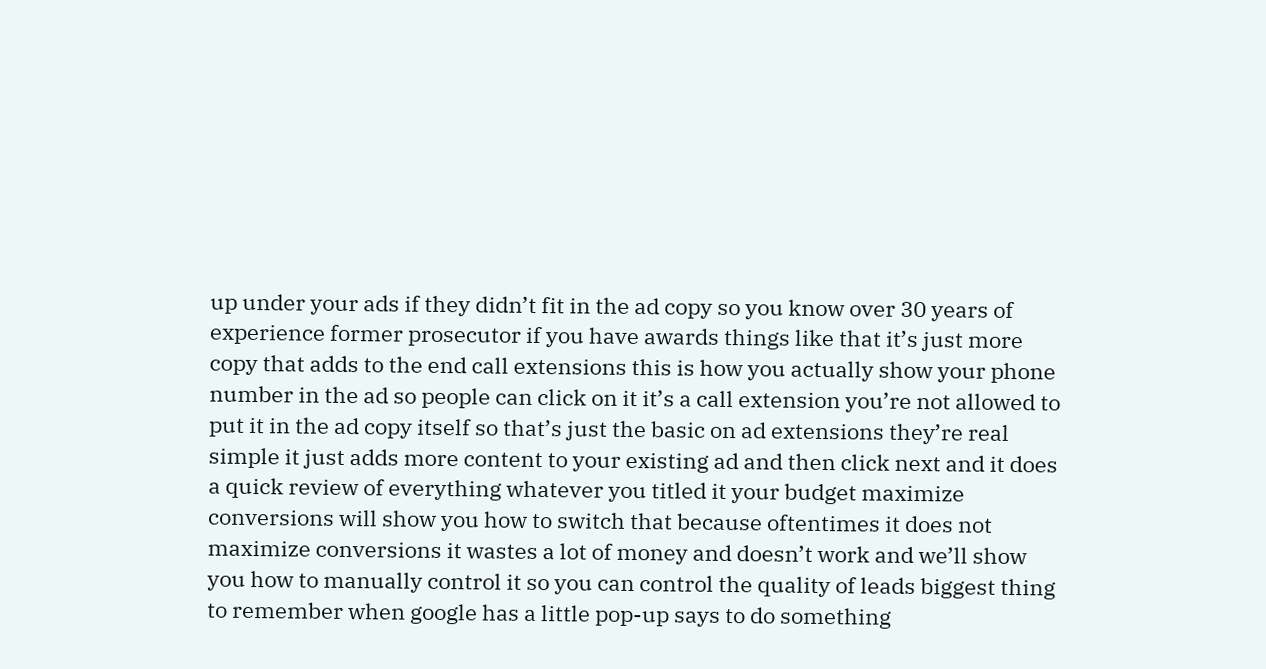up under your ads if they didn’t fit in the ad copy so you know over 30 years of experience former prosecutor if you have awards things like that it’s just more copy that adds to the end call extensions this is how you actually show your phone number in the ad so people can click on it it’s a call extension you’re not allowed to put it in the ad copy itself so that’s just the basic on ad extensions they’re real simple it just adds more content to your existing ad and then click next and it does a quick review of everything whatever you titled it your budget maximize conversions will show you how to switch that because oftentimes it does not maximize conversions it wastes a lot of money and doesn’t work and we’ll show you how to manually control it so you can control the quality of leads biggest thing to remember when google has a little pop-up says to do something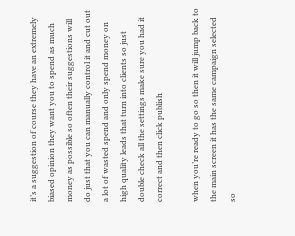it’s a suggestion of course they have an extremely biased opinion they want you to spend as much money as possible so often their suggestions will do just that you can manually control it and cut out a lot of wasted spend and only spend money on high quality leads that turn into clients so just double check all the settings make sure you had it correct and then click publish

when you’re ready to go so then it will jump back to the main screen it has the same campaign selected so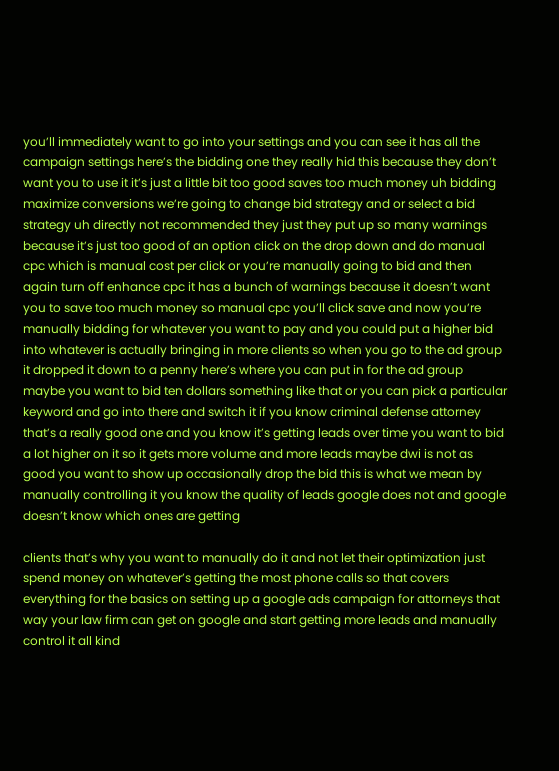you’ll immediately want to go into your settings and you can see it has all the campaign settings here’s the bidding one they really hid this because they don’t want you to use it it’s just a little bit too good saves too much money uh bidding maximize conversions we’re going to change bid strategy and or select a bid strategy uh directly not recommended they just they put up so many warnings because it’s just too good of an option click on the drop down and do manual cpc which is manual cost per click or you’re manually going to bid and then again turn off enhance cpc it has a bunch of warnings because it doesn’t want you to save too much money so manual cpc you’ll click save and now you’re manually bidding for whatever you want to pay and you could put a higher bid into whatever is actually bringing in more clients so when you go to the ad group it dropped it down to a penny here’s where you can put in for the ad group maybe you want to bid ten dollars something like that or you can pick a particular keyword and go into there and switch it if you know criminal defense attorney that’s a really good one and you know it’s getting leads over time you want to bid a lot higher on it so it gets more volume and more leads maybe dwi is not as good you want to show up occasionally drop the bid this is what we mean by manually controlling it you know the quality of leads google does not and google doesn’t know which ones are getting

clients that’s why you want to manually do it and not let their optimization just spend money on whatever’s getting the most phone calls so that covers everything for the basics on setting up a google ads campaign for attorneys that way your law firm can get on google and start getting more leads and manually control it all kind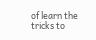of learn the tricks to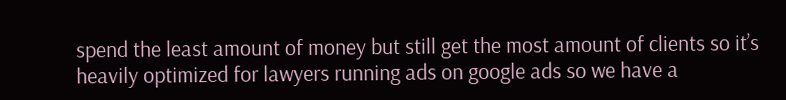spend the least amount of money but still get the most amount of clients so it’s heavily optimized for lawyers running ads on google ads so we have a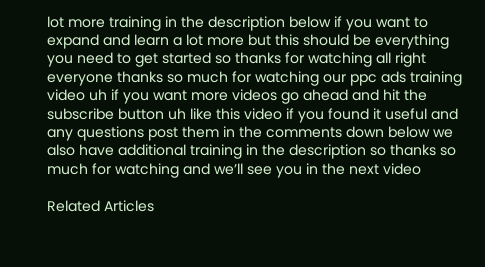lot more training in the description below if you want to expand and learn a lot more but this should be everything you need to get started so thanks for watching all right everyone thanks so much for watching our ppc ads training video uh if you want more videos go ahead and hit the subscribe button uh like this video if you found it useful and any questions post them in the comments down below we also have additional training in the description so thanks so much for watching and we’ll see you in the next video

Related Articles